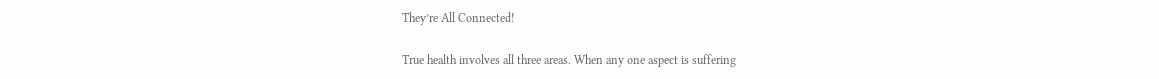They’re All Connected!

True health involves all three areas. When any one aspect is suffering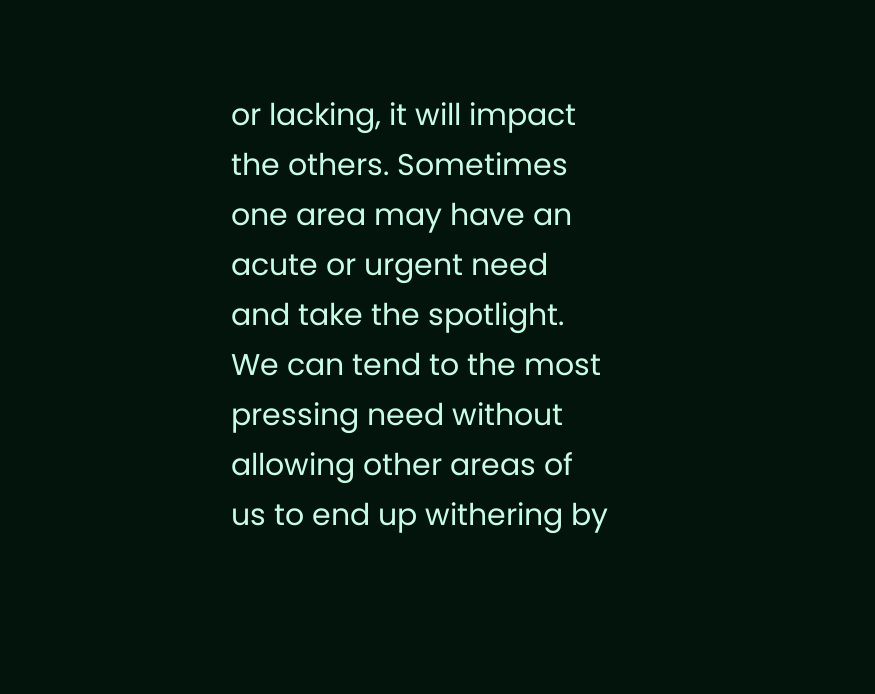or lacking, it will impact the others. Sometimes one area may have an acute or urgent need and take the spotlight. We can tend to the most pressing need without allowing other areas of us to end up withering by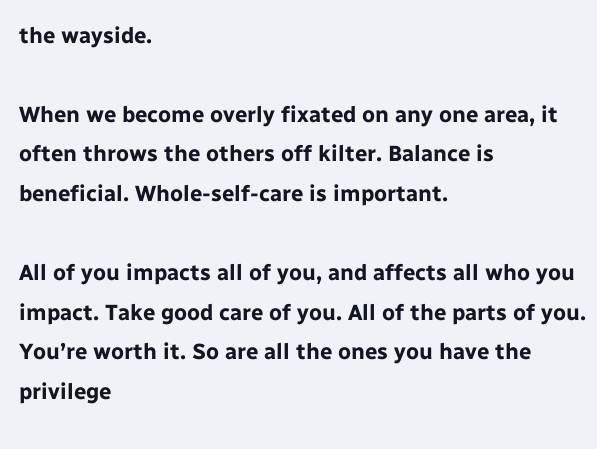the wayside.

When we become overly fixated on any one area, it often throws the others off kilter. Balance is beneficial. Whole-self-care is important.

All of you impacts all of you, and affects all who you impact. Take good care of you. All of the parts of you. You’re worth it. So are all the ones you have the privilege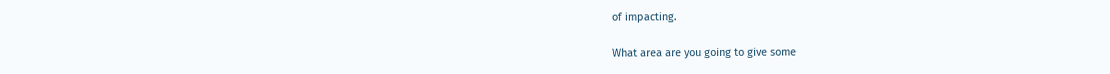of impacting.

What area are you going to give some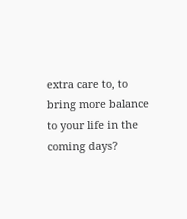extra care to, to bring more balance to your life in the coming days?